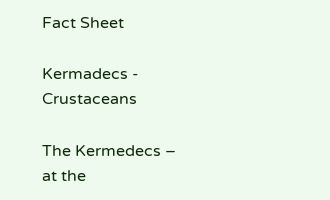Fact Sheet

Kermadecs - Crustaceans

The Kermedecs – at the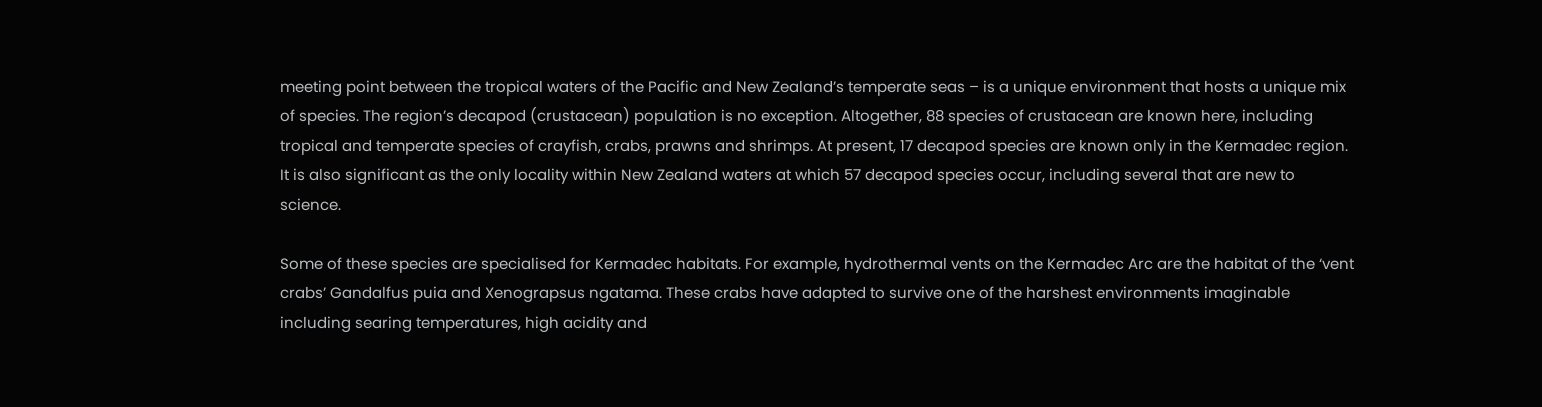meeting point between the tropical waters of the Pacific and New Zealand’s temperate seas – is a unique environment that hosts a unique mix of species. The region’s decapod (crustacean) population is no exception. Altogether, 88 species of crustacean are known here, including tropical and temperate species of crayfish, crabs, prawns and shrimps. At present, 17 decapod species are known only in the Kermadec region. It is also significant as the only locality within New Zealand waters at which 57 decapod species occur, including several that are new to science.

Some of these species are specialised for Kermadec habitats. For example, hydrothermal vents on the Kermadec Arc are the habitat of the ‘vent crabs’ Gandalfus puia and Xenograpsus ngatama. These crabs have adapted to survive one of the harshest environments imaginable including searing temperatures, high acidity and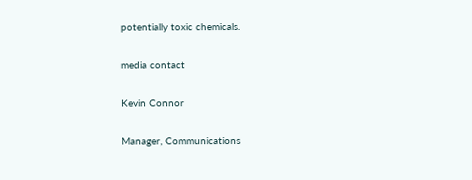potentially toxic chemicals.

media contact

Kevin Connor

Manager, Communications